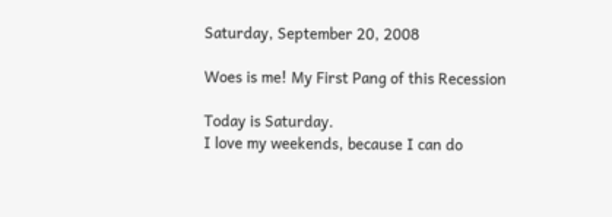Saturday, September 20, 2008

Woes is me! My First Pang of this Recession

Today is Saturday.
I love my weekends, because I can do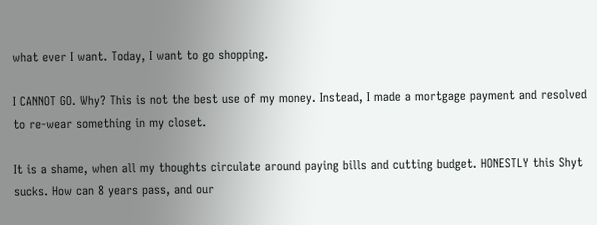what ever I want. Today, I want to go shopping.

I CANNOT GO. Why? This is not the best use of my money. Instead, I made a mortgage payment and resolved to re-wear something in my closet.

It is a shame, when all my thoughts circulate around paying bills and cutting budget. HONESTLY this Shyt sucks. How can 8 years pass, and our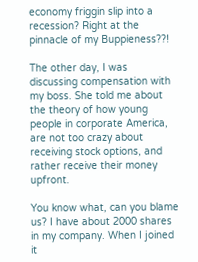economy friggin slip into a recession? Right at the pinnacle of my Buppieness??!

The other day, I was discussing compensation with my boss. She told me about the theory of how young people in corporate America, are not too crazy about receiving stock options, and rather receive their money upfront.

You know what, can you blame us? I have about 2000 shares in my company. When I joined it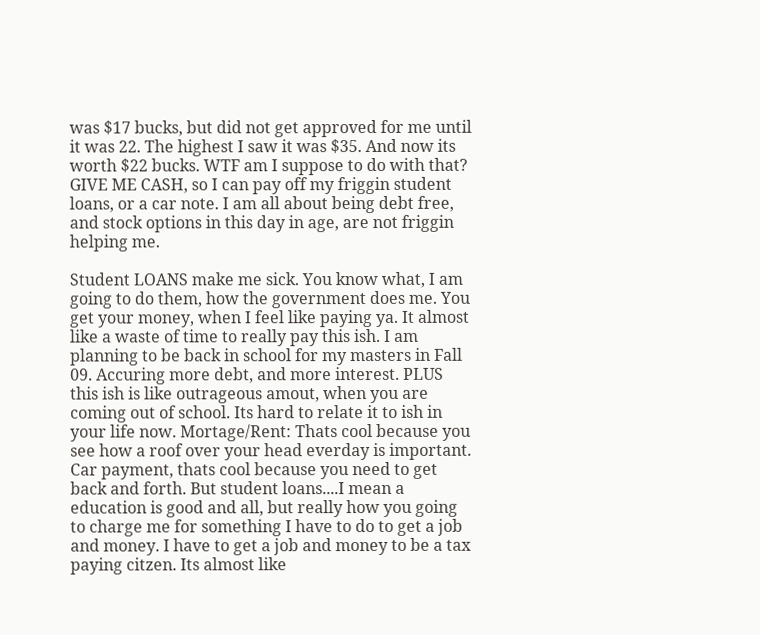was $17 bucks, but did not get approved for me until it was 22. The highest I saw it was $35. And now its worth $22 bucks. WTF am I suppose to do with that? GIVE ME CASH, so I can pay off my friggin student loans, or a car note. I am all about being debt free, and stock options in this day in age, are not friggin helping me.

Student LOANS make me sick. You know what, I am going to do them, how the government does me. You get your money, when I feel like paying ya. It almost like a waste of time to really pay this ish. I am planning to be back in school for my masters in Fall 09. Accuring more debt, and more interest. PLUS this ish is like outrageous amout, when you are coming out of school. Its hard to relate it to ish in your life now. Mortage/Rent: Thats cool because you see how a roof over your head everday is important. Car payment, thats cool because you need to get back and forth. But student loans....I mean a education is good and all, but really how you going to charge me for something I have to do to get a job and money. I have to get a job and money to be a tax paying citzen. Its almost like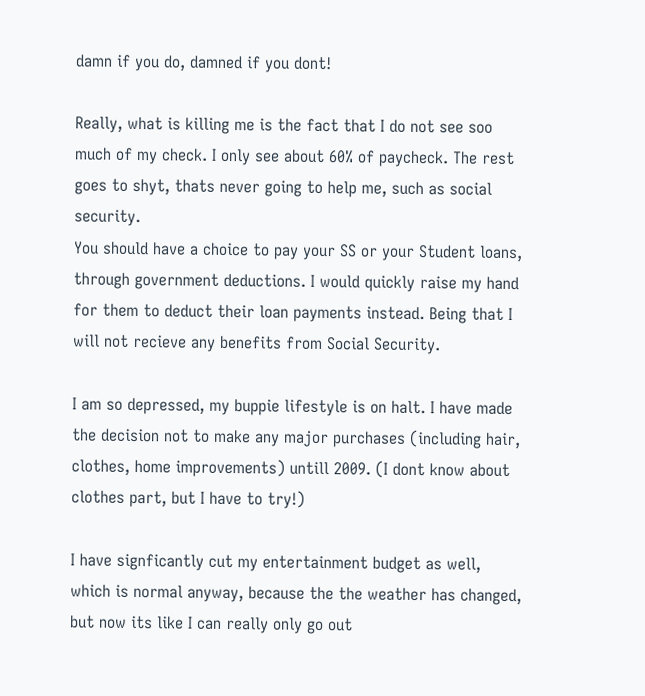damn if you do, damned if you dont!

Really, what is killing me is the fact that I do not see soo much of my check. I only see about 60% of paycheck. The rest goes to shyt, thats never going to help me, such as social security.
You should have a choice to pay your SS or your Student loans, through government deductions. I would quickly raise my hand for them to deduct their loan payments instead. Being that I will not recieve any benefits from Social Security.

I am so depressed, my buppie lifestyle is on halt. I have made the decision not to make any major purchases (including hair, clothes, home improvements) untill 2009. (I dont know about clothes part, but I have to try!)

I have signficantly cut my entertainment budget as well, which is normal anyway, because the the weather has changed, but now its like I can really only go out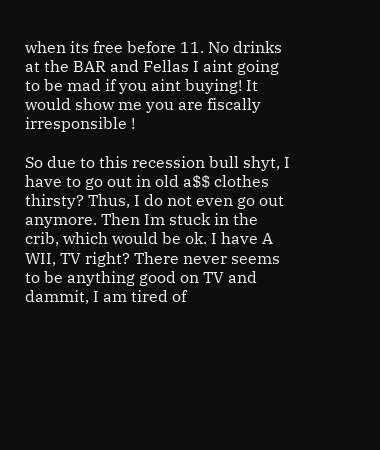when its free before 11. No drinks at the BAR and Fellas I aint going to be mad if you aint buying! It would show me you are fiscally irresponsible !

So due to this recession bull shyt, I have to go out in old a$$ clothes thirsty? Thus, I do not even go out anymore. Then Im stuck in the crib, which would be ok. I have A WII, TV right? There never seems to be anything good on TV and dammit, I am tired of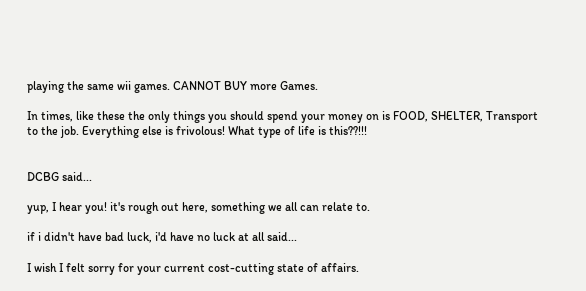playing the same wii games. CANNOT BUY more Games.

In times, like these the only things you should spend your money on is FOOD, SHELTER, Transport to the job. Everything else is frivolous! What type of life is this??!!!


DCBG said...

yup, I hear you! it's rough out here, something we all can relate to.

if i didn't have bad luck, i'd have no luck at all said...

I wish I felt sorry for your current cost-cutting state of affairs.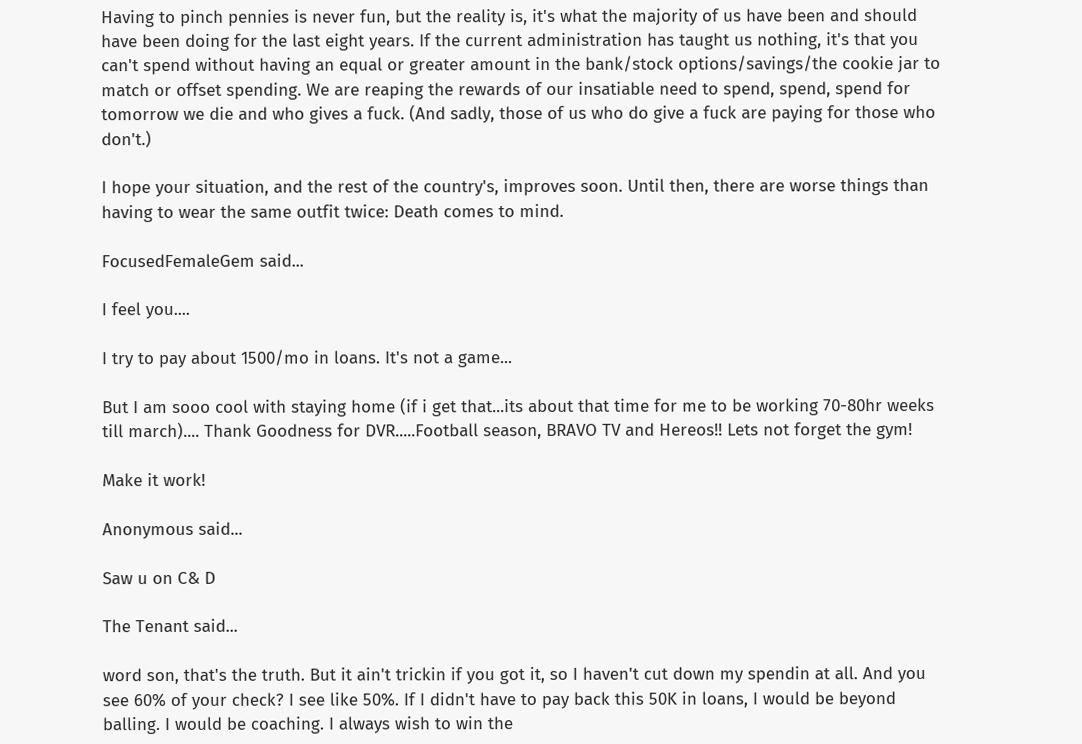Having to pinch pennies is never fun, but the reality is, it's what the majority of us have been and should have been doing for the last eight years. If the current administration has taught us nothing, it's that you can't spend without having an equal or greater amount in the bank/stock options/savings/the cookie jar to match or offset spending. We are reaping the rewards of our insatiable need to spend, spend, spend for tomorrow we die and who gives a fuck. (And sadly, those of us who do give a fuck are paying for those who don't.)

I hope your situation, and the rest of the country's, improves soon. Until then, there are worse things than having to wear the same outfit twice: Death comes to mind.

FocusedFemaleGem said...

I feel you....

I try to pay about 1500/mo in loans. It's not a game...

But I am sooo cool with staying home (if i get that...its about that time for me to be working 70-80hr weeks till march).... Thank Goodness for DVR.....Football season, BRAVO TV and Hereos!! Lets not forget the gym!

Make it work!

Anonymous said...

Saw u on C& D

The Tenant said...

word son, that's the truth. But it ain't trickin if you got it, so I haven't cut down my spendin at all. And you see 60% of your check? I see like 50%. If I didn't have to pay back this 50K in loans, I would be beyond balling. I would be coaching. I always wish to win the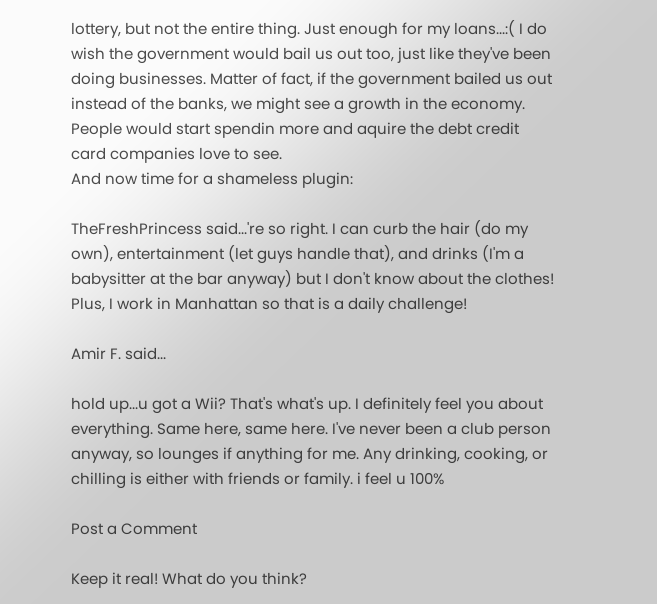lottery, but not the entire thing. Just enough for my loans...:( I do wish the government would bail us out too, just like they've been doing businesses. Matter of fact, if the government bailed us out instead of the banks, we might see a growth in the economy. People would start spendin more and aquire the debt credit card companies love to see.
And now time for a shameless plugin:

TheFreshPrincess said...'re so right. I can curb the hair (do my own), entertainment (let guys handle that), and drinks (I'm a babysitter at the bar anyway) but I don't know about the clothes! Plus, I work in Manhattan so that is a daily challenge!

Amir F. said...

hold up...u got a Wii? That's what's up. I definitely feel you about everything. Same here, same here. I've never been a club person anyway, so lounges if anything for me. Any drinking, cooking, or chilling is either with friends or family. i feel u 100%

Post a Comment

Keep it real! What do you think?